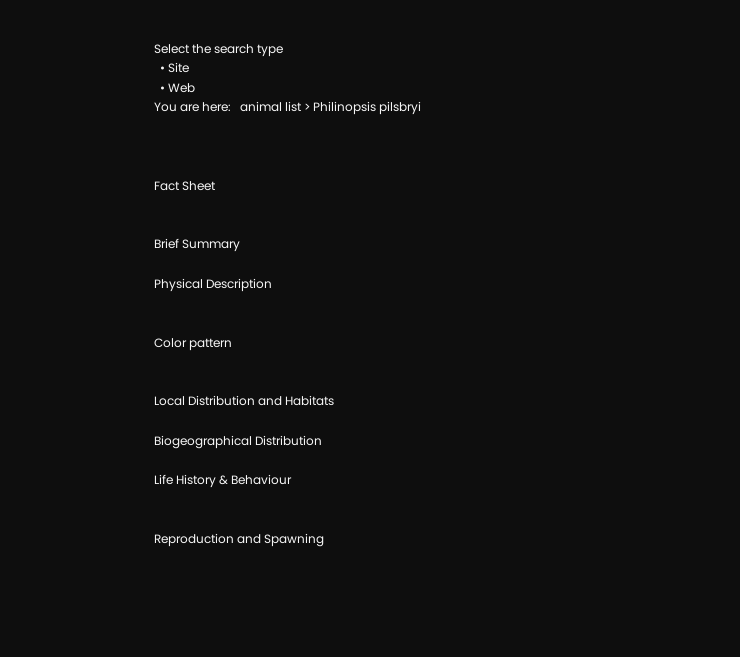Select the search type
  • Site
  • Web
You are here:   animal list > Philinopsis pilsbryi



Fact Sheet


Brief Summary

Physical Description


Color pattern


Local Distribution and Habitats

Biogeographical Distribution

Life History & Behaviour


Reproduction and Spawning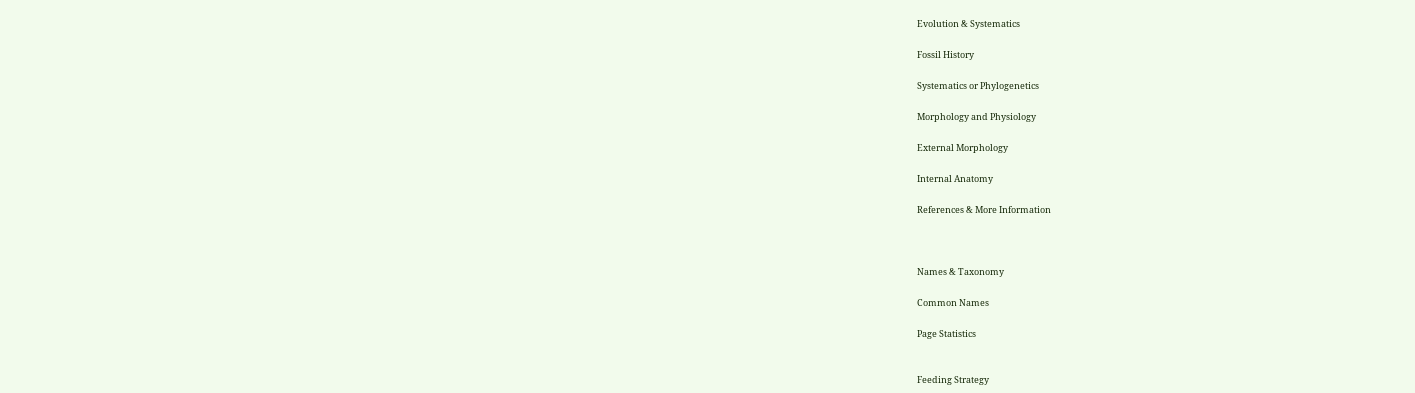Evolution & Systematics

Fossil History

Systematics or Phylogenetics

Morphology and Physiology

External Morphology

Internal Anatomy

References & More Information



Names & Taxonomy

Common Names

Page Statistics


Feeding Strategy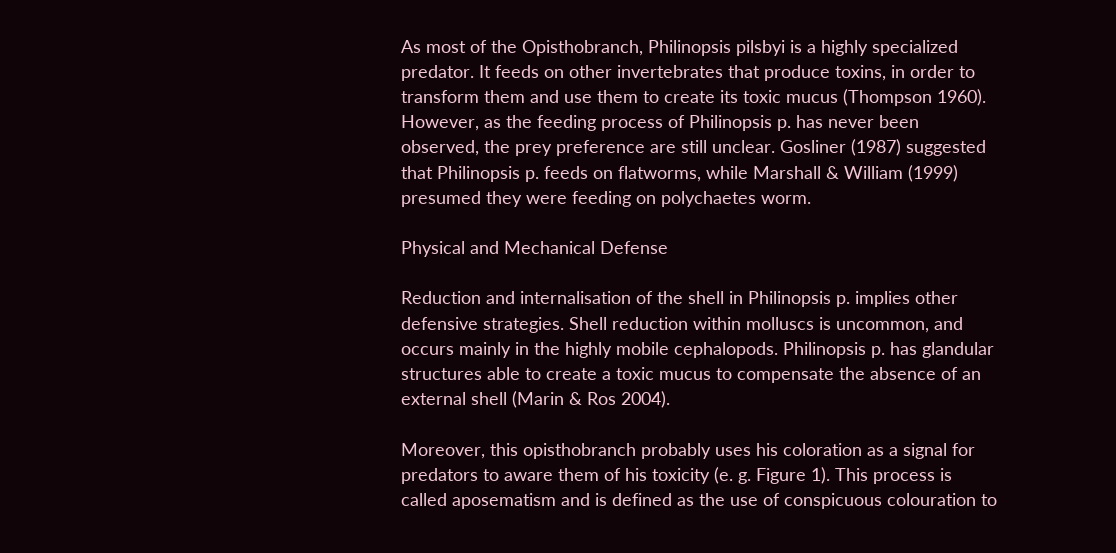As most of the Opisthobranch, Philinopsis pilsbyi is a highly specialized predator. It feeds on other invertebrates that produce toxins, in order to transform them and use them to create its toxic mucus (Thompson 1960). However, as the feeding process of Philinopsis p. has never been observed, the prey preference are still unclear. Gosliner (1987) suggested that Philinopsis p. feeds on flatworms, while Marshall & William (1999) presumed they were feeding on polychaetes worm.

Physical and Mechanical Defense

Reduction and internalisation of the shell in Philinopsis p. implies other defensive strategies. Shell reduction within molluscs is uncommon, and occurs mainly in the highly mobile cephalopods. Philinopsis p. has glandular structures able to create a toxic mucus to compensate the absence of an external shell (Marin & Ros 2004).

Moreover, this opisthobranch probably uses his coloration as a signal for predators to aware them of his toxicity (e. g. Figure 1). This process is called aposematism and is defined as the use of conspicuous colouration to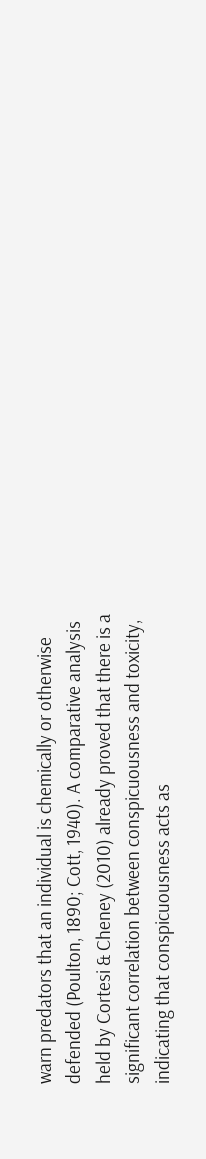warn predators that an individual is chemically or otherwise defended (Poulton, 1890; Cott, 1940). A comparative analysis held by Cortesi & Cheney (2010) already proved that there is a significant correlation between conspicuousness and toxicity, indicating that conspicuousness acts as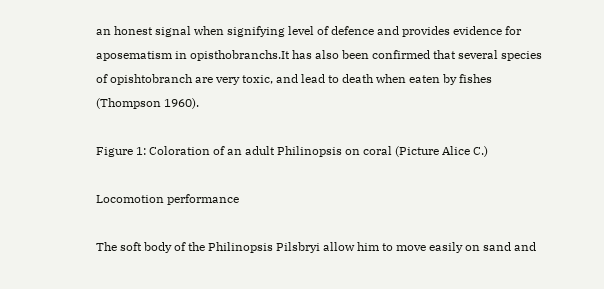an honest signal when signifying level of defence and provides evidence for aposematism in opisthobranchs.It has also been confirmed that several species of opishtobranch are very toxic, and lead to death when eaten by fishes (Thompson 1960).

Figure 1: Coloration of an adult Philinopsis on coral (Picture Alice C.)

Locomotion performance

The soft body of the Philinopsis Pilsbryi allow him to move easily on sand and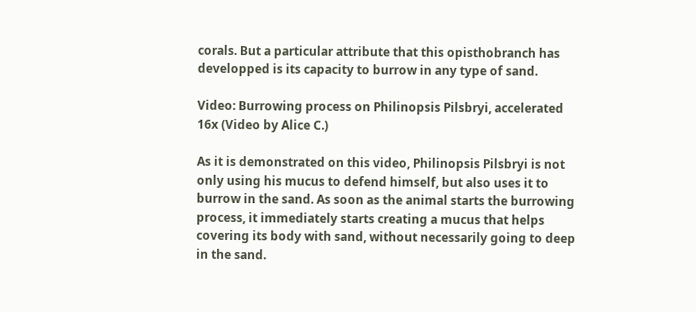corals. But a particular attribute that this opisthobranch has developped is its capacity to burrow in any type of sand.

Video: Burrowing process on Philinopsis Pilsbryi, accelerated 16x (Video by Alice C.)

As it is demonstrated on this video, Philinopsis Pilsbryi is not only using his mucus to defend himself, but also uses it to burrow in the sand. As soon as the animal starts the burrowing process, it immediately starts creating a mucus that helps covering its body with sand, without necessarily going to deep in the sand.